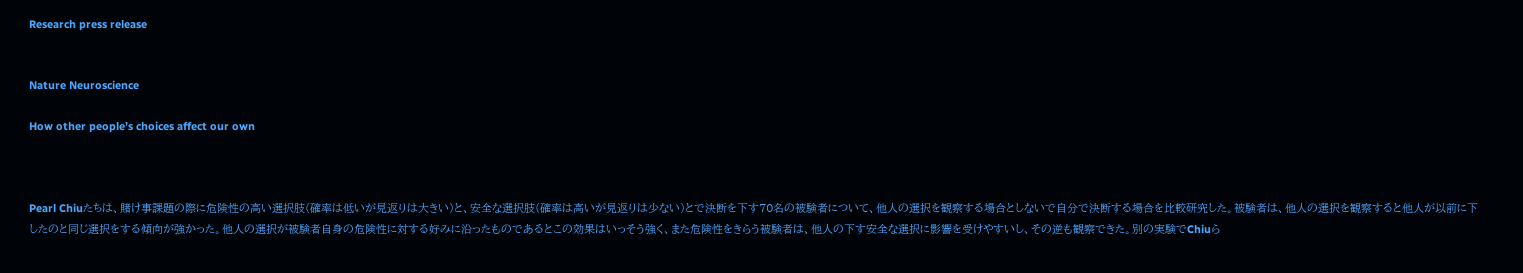Research press release


Nature Neuroscience

How other people’s choices affect our own



Pearl Chiuたちは、賭け事課題の際に危険性の高い選択肢(確率は低いが見返りは大きい)と、安全な選択肢(確率は高いが見返りは少ない)とで決断を下す70名の被験者について、他人の選択を観察する場合としないで自分で決断する場合を比較研究した。被験者は、他人の選択を観察すると他人が以前に下したのと同じ選択をする傾向が強かった。他人の選択が被験者自身の危険性に対する好みに沿ったものであるとこの効果はいっそう強く、また危険性をきらう被験者は、他人の下す安全な選択に影響を受けやすいし、その逆も観察できた。別の実験でChiuら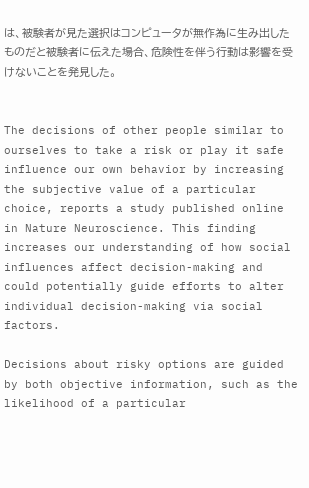は、被験者が見た選択はコンピュータが無作為に生み出したものだと被験者に伝えた場合、危険性を伴う行動は影響を受けないことを発見した。


The decisions of other people similar to ourselves to take a risk or play it safe influence our own behavior by increasing the subjective value of a particular choice, reports a study published online in Nature Neuroscience. This finding increases our understanding of how social influences affect decision-making and could potentially guide efforts to alter individual decision-making via social factors.

Decisions about risky options are guided by both objective information, such as the likelihood of a particular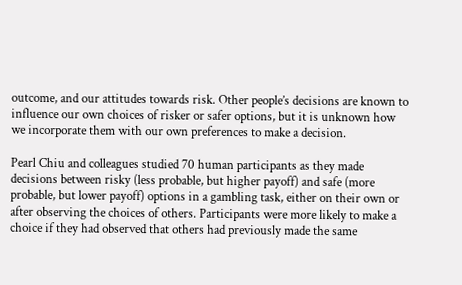outcome, and our attitudes towards risk. Other people’s decisions are known to influence our own choices of risker or safer options, but it is unknown how we incorporate them with our own preferences to make a decision.

Pearl Chiu and colleagues studied 70 human participants as they made decisions between risky (less probable, but higher payoff) and safe (more probable, but lower payoff) options in a gambling task, either on their own or after observing the choices of others. Participants were more likely to make a choice if they had observed that others had previously made the same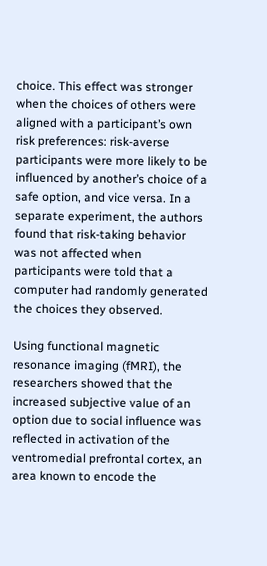choice. This effect was stronger when the choices of others were aligned with a participant’s own risk preferences: risk-averse participants were more likely to be influenced by another’s choice of a safe option, and vice versa. In a separate experiment, the authors found that risk-taking behavior was not affected when participants were told that a computer had randomly generated the choices they observed.

Using functional magnetic resonance imaging (fMRI), the researchers showed that the increased subjective value of an option due to social influence was reflected in activation of the ventromedial prefrontal cortex, an area known to encode the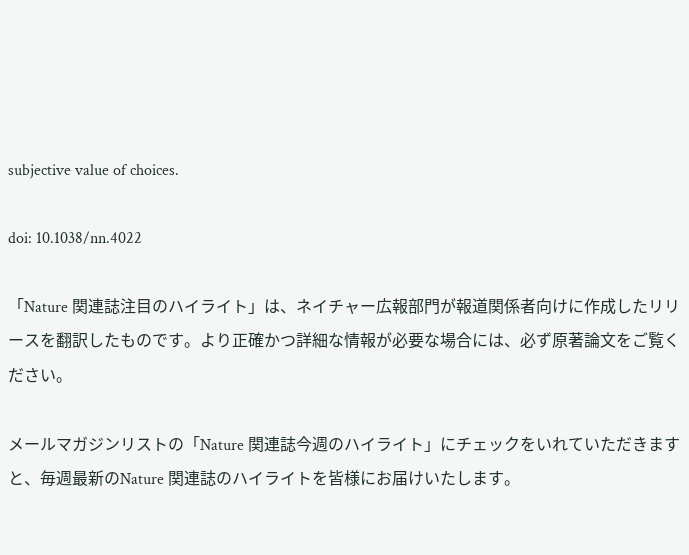subjective value of choices.

doi: 10.1038/nn.4022

「Nature 関連誌注目のハイライト」は、ネイチャー広報部門が報道関係者向けに作成したリリースを翻訳したものです。より正確かつ詳細な情報が必要な場合には、必ず原著論文をご覧ください。

メールマガジンリストの「Nature 関連誌今週のハイライト」にチェックをいれていただきますと、毎週最新のNature 関連誌のハイライトを皆様にお届けいたします。